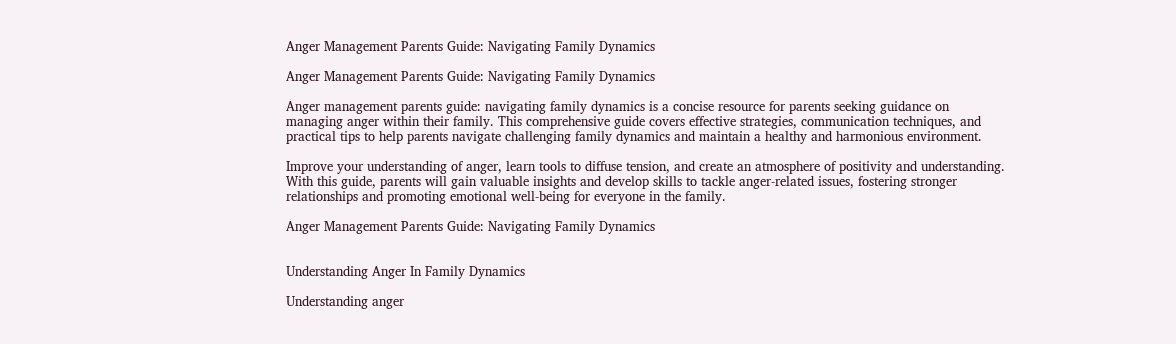Anger Management Parents Guide: Navigating Family Dynamics

Anger Management Parents Guide: Navigating Family Dynamics

Anger management parents guide: navigating family dynamics is a concise resource for parents seeking guidance on managing anger within their family. This comprehensive guide covers effective strategies, communication techniques, and practical tips to help parents navigate challenging family dynamics and maintain a healthy and harmonious environment.

Improve your understanding of anger, learn tools to diffuse tension, and create an atmosphere of positivity and understanding. With this guide, parents will gain valuable insights and develop skills to tackle anger-related issues, fostering stronger relationships and promoting emotional well-being for everyone in the family.

Anger Management Parents Guide: Navigating Family Dynamics


Understanding Anger In Family Dynamics

Understanding anger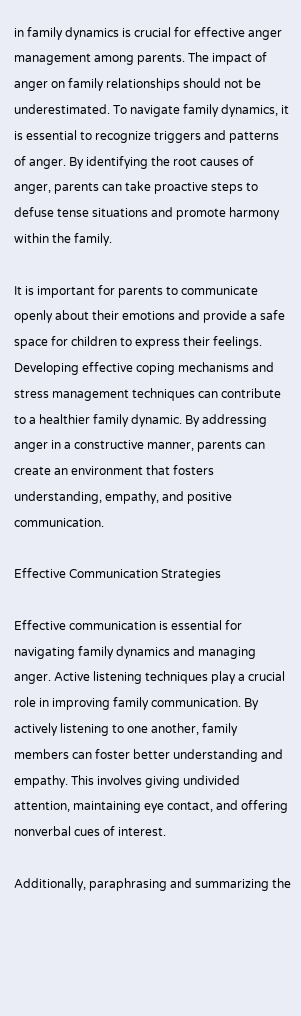in family dynamics is crucial for effective anger management among parents. The impact of anger on family relationships should not be underestimated. To navigate family dynamics, it is essential to recognize triggers and patterns of anger. By identifying the root causes of anger, parents can take proactive steps to defuse tense situations and promote harmony within the family.

It is important for parents to communicate openly about their emotions and provide a safe space for children to express their feelings. Developing effective coping mechanisms and stress management techniques can contribute to a healthier family dynamic. By addressing anger in a constructive manner, parents can create an environment that fosters understanding, empathy, and positive communication.

Effective Communication Strategies

Effective communication is essential for navigating family dynamics and managing anger. Active listening techniques play a crucial role in improving family communication. By actively listening to one another, family members can foster better understanding and empathy. This involves giving undivided attention, maintaining eye contact, and offering nonverbal cues of interest.

Additionally, paraphrasing and summarizing the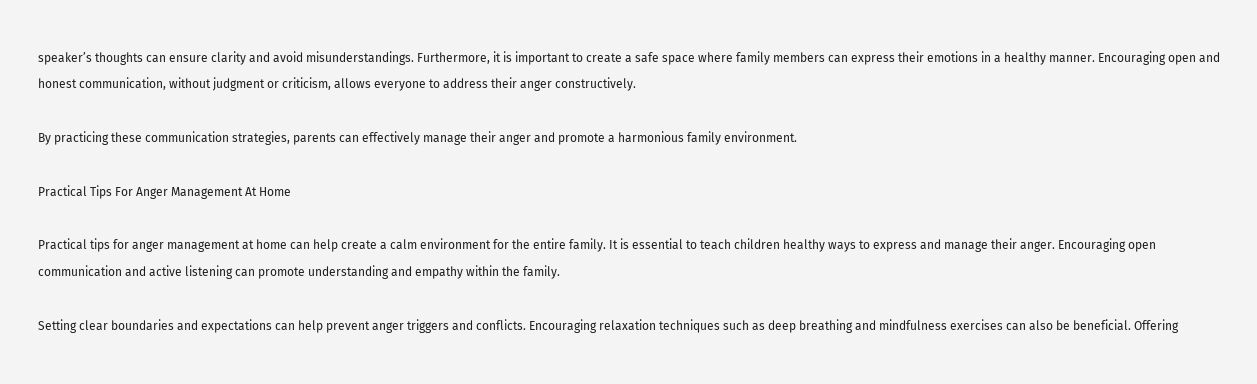speaker’s thoughts can ensure clarity and avoid misunderstandings. Furthermore, it is important to create a safe space where family members can express their emotions in a healthy manner. Encouraging open and honest communication, without judgment or criticism, allows everyone to address their anger constructively.

By practicing these communication strategies, parents can effectively manage their anger and promote a harmonious family environment.

Practical Tips For Anger Management At Home

Practical tips for anger management at home can help create a calm environment for the entire family. It is essential to teach children healthy ways to express and manage their anger. Encouraging open communication and active listening can promote understanding and empathy within the family.

Setting clear boundaries and expectations can help prevent anger triggers and conflicts. Encouraging relaxation techniques such as deep breathing and mindfulness exercises can also be beneficial. Offering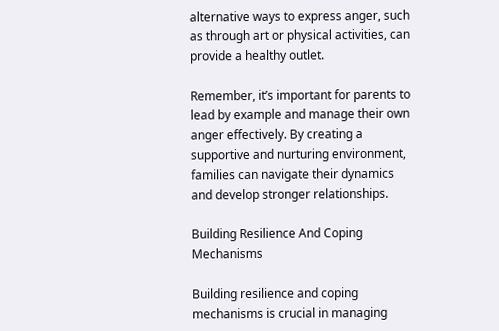alternative ways to express anger, such as through art or physical activities, can provide a healthy outlet.

Remember, it’s important for parents to lead by example and manage their own anger effectively. By creating a supportive and nurturing environment, families can navigate their dynamics and develop stronger relationships.

Building Resilience And Coping Mechanisms

Building resilience and coping mechanisms is crucial in managing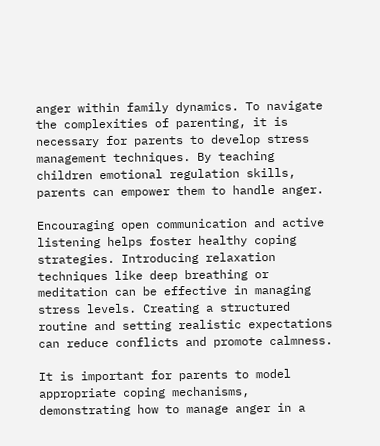anger within family dynamics. To navigate the complexities of parenting, it is necessary for parents to develop stress management techniques. By teaching children emotional regulation skills, parents can empower them to handle anger.

Encouraging open communication and active listening helps foster healthy coping strategies. Introducing relaxation techniques like deep breathing or meditation can be effective in managing stress levels. Creating a structured routine and setting realistic expectations can reduce conflicts and promote calmness.

It is important for parents to model appropriate coping mechanisms, demonstrating how to manage anger in a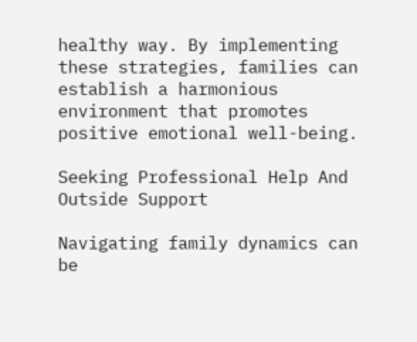healthy way. By implementing these strategies, families can establish a harmonious environment that promotes positive emotional well-being.

Seeking Professional Help And Outside Support

Navigating family dynamics can be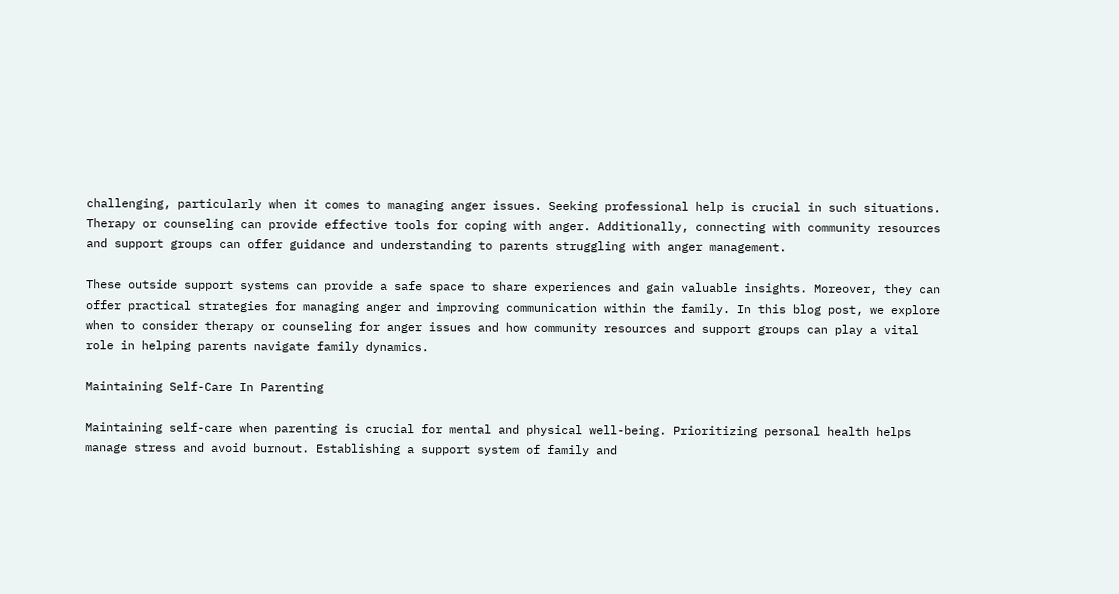challenging, particularly when it comes to managing anger issues. Seeking professional help is crucial in such situations. Therapy or counseling can provide effective tools for coping with anger. Additionally, connecting with community resources and support groups can offer guidance and understanding to parents struggling with anger management.

These outside support systems can provide a safe space to share experiences and gain valuable insights. Moreover, they can offer practical strategies for managing anger and improving communication within the family. In this blog post, we explore when to consider therapy or counseling for anger issues and how community resources and support groups can play a vital role in helping parents navigate family dynamics.

Maintaining Self-Care In Parenting

Maintaining self-care when parenting is crucial for mental and physical well-being. Prioritizing personal health helps manage stress and avoid burnout. Establishing a support system of family and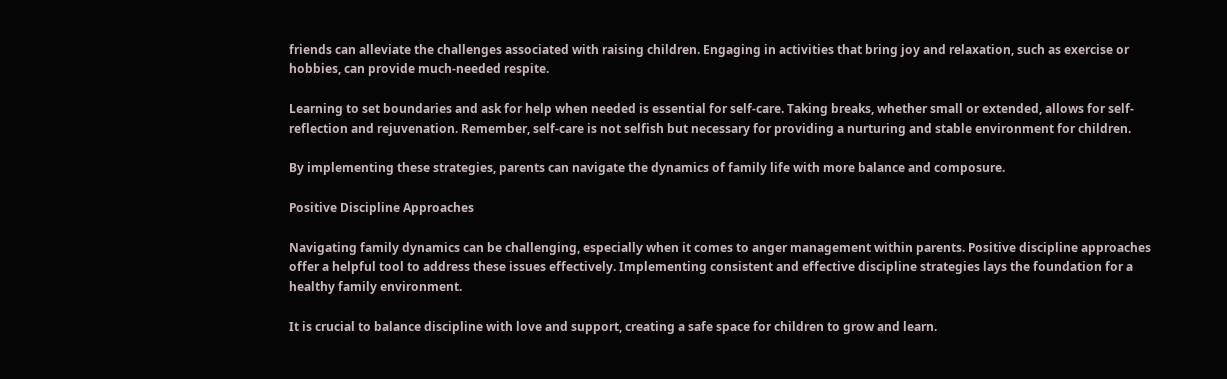friends can alleviate the challenges associated with raising children. Engaging in activities that bring joy and relaxation, such as exercise or hobbies, can provide much-needed respite.

Learning to set boundaries and ask for help when needed is essential for self-care. Taking breaks, whether small or extended, allows for self-reflection and rejuvenation. Remember, self-care is not selfish but necessary for providing a nurturing and stable environment for children.

By implementing these strategies, parents can navigate the dynamics of family life with more balance and composure.

Positive Discipline Approaches

Navigating family dynamics can be challenging, especially when it comes to anger management within parents. Positive discipline approaches offer a helpful tool to address these issues effectively. Implementing consistent and effective discipline strategies lays the foundation for a healthy family environment.

It is crucial to balance discipline with love and support, creating a safe space for children to grow and learn.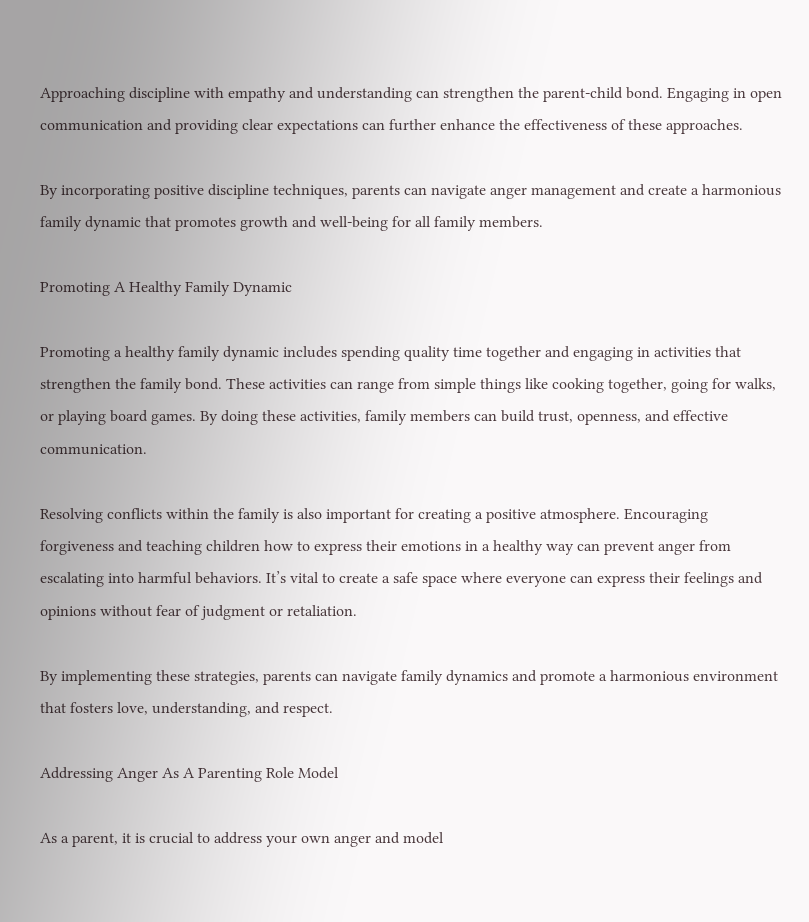Approaching discipline with empathy and understanding can strengthen the parent-child bond. Engaging in open communication and providing clear expectations can further enhance the effectiveness of these approaches.

By incorporating positive discipline techniques, parents can navigate anger management and create a harmonious family dynamic that promotes growth and well-being for all family members.

Promoting A Healthy Family Dynamic

Promoting a healthy family dynamic includes spending quality time together and engaging in activities that strengthen the family bond. These activities can range from simple things like cooking together, going for walks, or playing board games. By doing these activities, family members can build trust, openness, and effective communication.

Resolving conflicts within the family is also important for creating a positive atmosphere. Encouraging forgiveness and teaching children how to express their emotions in a healthy way can prevent anger from escalating into harmful behaviors. It’s vital to create a safe space where everyone can express their feelings and opinions without fear of judgment or retaliation.

By implementing these strategies, parents can navigate family dynamics and promote a harmonious environment that fosters love, understanding, and respect.

Addressing Anger As A Parenting Role Model

As a parent, it is crucial to address your own anger and model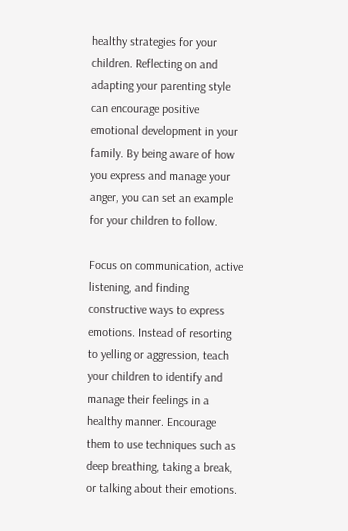healthy strategies for your children. Reflecting on and adapting your parenting style can encourage positive emotional development in your family. By being aware of how you express and manage your anger, you can set an example for your children to follow.

Focus on communication, active listening, and finding constructive ways to express emotions. Instead of resorting to yelling or aggression, teach your children to identify and manage their feelings in a healthy manner. Encourage them to use techniques such as deep breathing, taking a break, or talking about their emotions.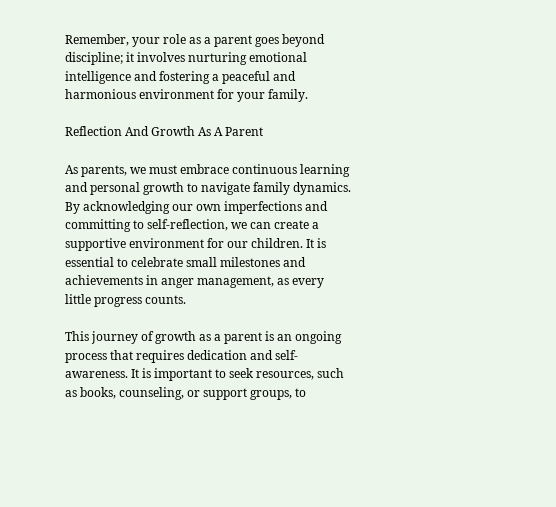Remember, your role as a parent goes beyond discipline; it involves nurturing emotional intelligence and fostering a peaceful and harmonious environment for your family.

Reflection And Growth As A Parent

As parents, we must embrace continuous learning and personal growth to navigate family dynamics. By acknowledging our own imperfections and committing to self-reflection, we can create a supportive environment for our children. It is essential to celebrate small milestones and achievements in anger management, as every little progress counts.

This journey of growth as a parent is an ongoing process that requires dedication and self-awareness. It is important to seek resources, such as books, counseling, or support groups, to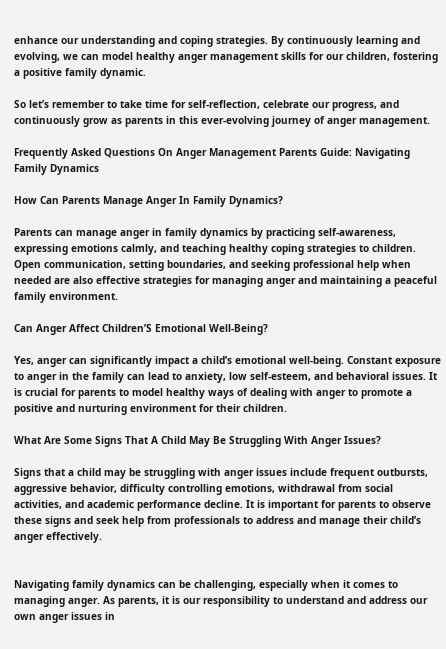enhance our understanding and coping strategies. By continuously learning and evolving, we can model healthy anger management skills for our children, fostering a positive family dynamic.

So let’s remember to take time for self-reflection, celebrate our progress, and continuously grow as parents in this ever-evolving journey of anger management.

Frequently Asked Questions On Anger Management Parents Guide: Navigating Family Dynamics

How Can Parents Manage Anger In Family Dynamics?

Parents can manage anger in family dynamics by practicing self-awareness, expressing emotions calmly, and teaching healthy coping strategies to children. Open communication, setting boundaries, and seeking professional help when needed are also effective strategies for managing anger and maintaining a peaceful family environment.

Can Anger Affect Children’S Emotional Well-Being?

Yes, anger can significantly impact a child’s emotional well-being. Constant exposure to anger in the family can lead to anxiety, low self-esteem, and behavioral issues. It is crucial for parents to model healthy ways of dealing with anger to promote a positive and nurturing environment for their children.

What Are Some Signs That A Child May Be Struggling With Anger Issues?

Signs that a child may be struggling with anger issues include frequent outbursts, aggressive behavior, difficulty controlling emotions, withdrawal from social activities, and academic performance decline. It is important for parents to observe these signs and seek help from professionals to address and manage their child’s anger effectively.


Navigating family dynamics can be challenging, especially when it comes to managing anger. As parents, it is our responsibility to understand and address our own anger issues in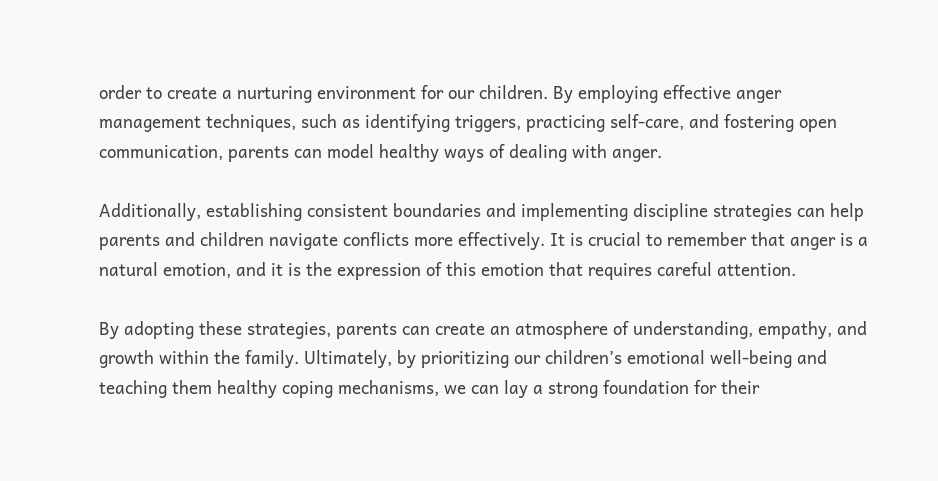order to create a nurturing environment for our children. By employing effective anger management techniques, such as identifying triggers, practicing self-care, and fostering open communication, parents can model healthy ways of dealing with anger.

Additionally, establishing consistent boundaries and implementing discipline strategies can help parents and children navigate conflicts more effectively. It is crucial to remember that anger is a natural emotion, and it is the expression of this emotion that requires careful attention.

By adopting these strategies, parents can create an atmosphere of understanding, empathy, and growth within the family. Ultimately, by prioritizing our children’s emotional well-being and teaching them healthy coping mechanisms, we can lay a strong foundation for their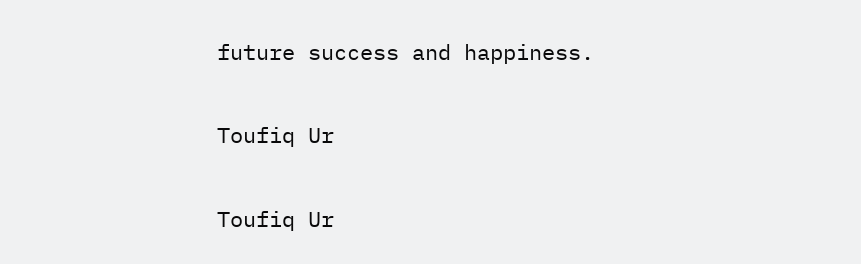future success and happiness.

Toufiq Ur

Toufiq Ur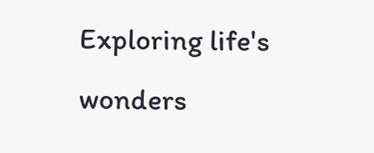Exploring life's wonders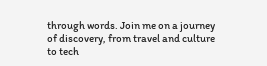through words. Join me on a journey of discovery, from travel and culture to tech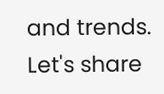and trends. Let's share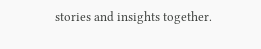stories and insights together.